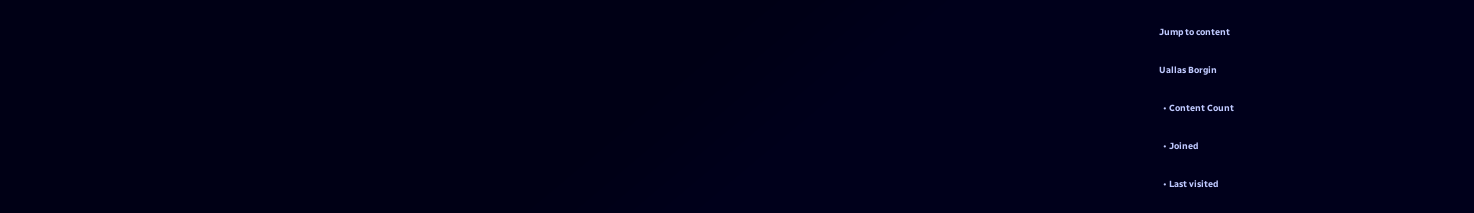Jump to content

Uallas Borgin

  • Content Count

  • Joined

  • Last visited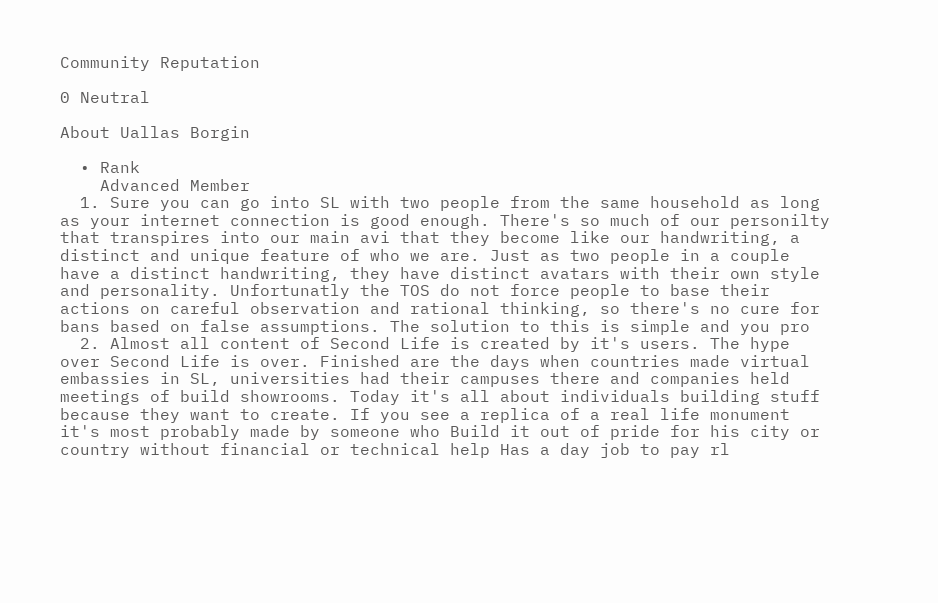Community Reputation

0 Neutral

About Uallas Borgin

  • Rank
    Advanced Member
  1. Sure you can go into SL with two people from the same household as long as your internet connection is good enough. There's so much of our personilty that transpires into our main avi that they become like our handwriting, a distinct and unique feature of who we are. Just as two people in a couple have a distinct handwriting, they have distinct avatars with their own style and personality. Unfortunatly the TOS do not force people to base their actions on careful observation and rational thinking, so there's no cure for bans based on false assumptions. The solution to this is simple and you pro
  2. Almost all content of Second Life is created by it's users. The hype over Second Life is over. Finished are the days when countries made virtual embassies in SL, universities had their campuses there and companies held meetings of build showrooms. Today it's all about individuals building stuff because they want to create. If you see a replica of a real life monument it's most probably made by someone who Build it out of pride for his city or country without financial or technical help Has a day job to pay rl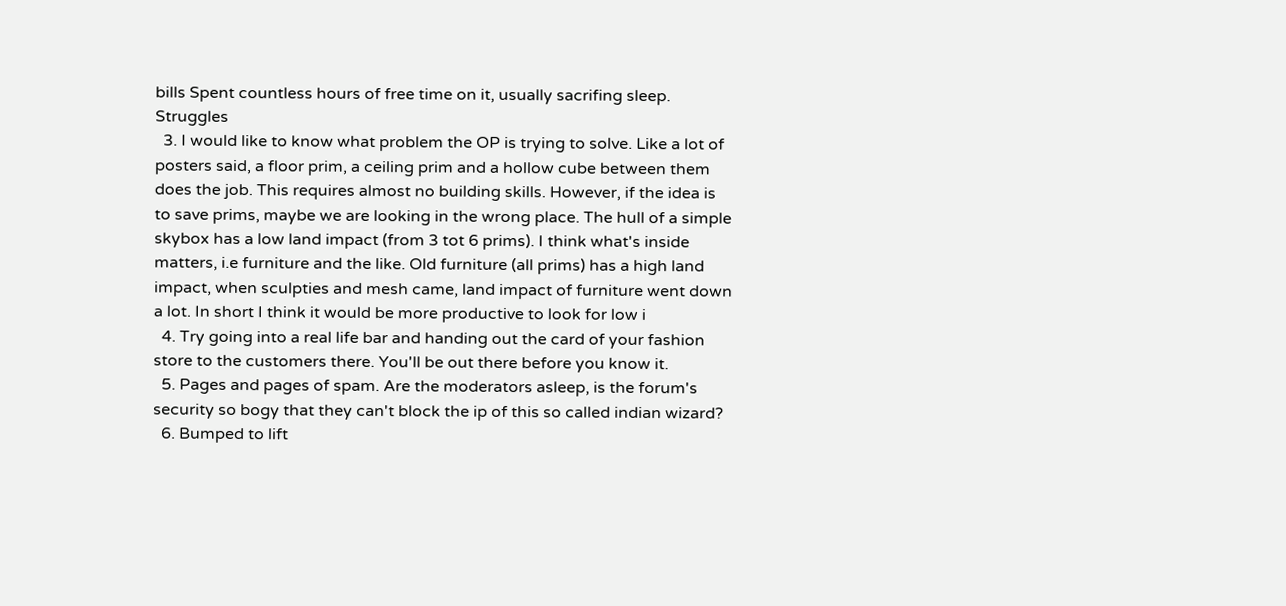bills Spent countless hours of free time on it, usually sacrifing sleep. Struggles
  3. I would like to know what problem the OP is trying to solve. Like a lot of posters said, a floor prim, a ceiling prim and a hollow cube between them does the job. This requires almost no building skills. However, if the idea is to save prims, maybe we are looking in the wrong place. The hull of a simple skybox has a low land impact (from 3 tot 6 prims). I think what's inside matters, i.e furniture and the like. Old furniture (all prims) has a high land impact, when sculpties and mesh came, land impact of furniture went down a lot. In short I think it would be more productive to look for low i
  4. Try going into a real life bar and handing out the card of your fashion store to the customers there. You'll be out there before you know it.
  5. Pages and pages of spam. Are the moderators asleep, is the forum's security so bogy that they can't block the ip of this so called indian wizard?
  6. Bumped to lift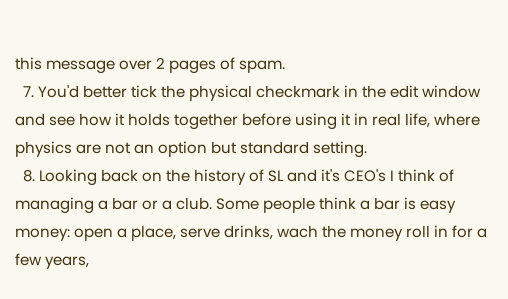this message over 2 pages of spam.
  7. You'd better tick the physical checkmark in the edit window and see how it holds together before using it in real life, where physics are not an option but standard setting.
  8. Looking back on the history of SL and it's CEO's I think of managing a bar or a club. Some people think a bar is easy money: open a place, serve drinks, wach the money roll in for a few years,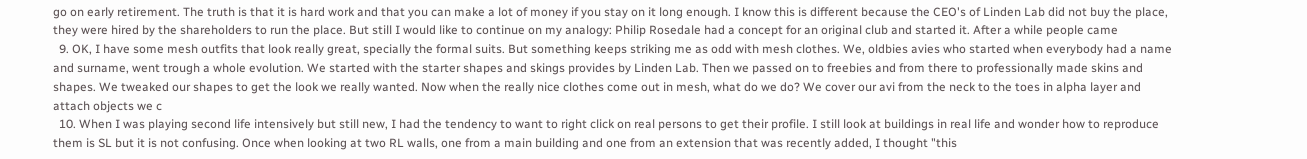go on early retirement. The truth is that it is hard work and that you can make a lot of money if you stay on it long enough. I know this is different because the CEO's of Linden Lab did not buy the place, they were hired by the shareholders to run the place. But still I would like to continue on my analogy: Philip Rosedale had a concept for an original club and started it. After a while people came
  9. OK, I have some mesh outfits that look really great, specially the formal suits. But something keeps striking me as odd with mesh clothes. We, oldbies avies who started when everybody had a name and surname, went trough a whole evolution. We started with the starter shapes and skings provides by Linden Lab. Then we passed on to freebies and from there to professionally made skins and shapes. We tweaked our shapes to get the look we really wanted. Now when the really nice clothes come out in mesh, what do we do? We cover our avi from the neck to the toes in alpha layer and attach objects we c
  10. When I was playing second life intensively but still new, I had the tendency to want to right click on real persons to get their profile. I still look at buildings in real life and wonder how to reproduce them is SL but it is not confusing. Once when looking at two RL walls, one from a main building and one from an extension that was recently added, I thought "this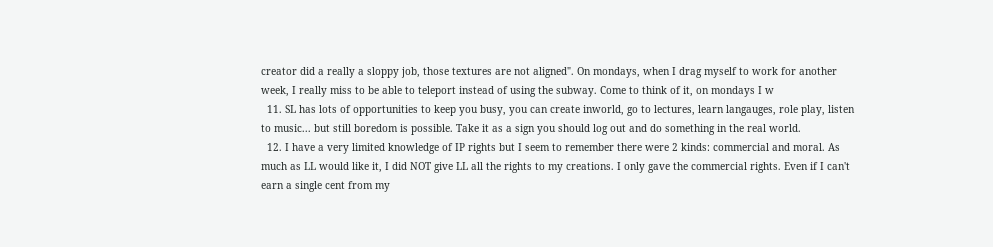creator did a really a sloppy job, those textures are not aligned". On mondays, when I drag myself to work for another week, I really miss to be able to teleport instead of using the subway. Come to think of it, on mondays I w
  11. SL has lots of opportunities to keep you busy, you can create inworld, go to lectures, learn langauges, role play, listen to music... but still boredom is possible. Take it as a sign you should log out and do something in the real world.
  12. I have a very limited knowledge of IP rights but I seem to remember there were 2 kinds: commercial and moral. As much as LL would like it, I did NOT give LL all the rights to my creations. I only gave the commercial rights. Even if I can't earn a single cent from my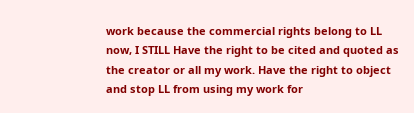work because the commercial rights belong to LL now, I STILL Have the right to be cited and quoted as the creator or all my work. Have the right to object and stop LL from using my work for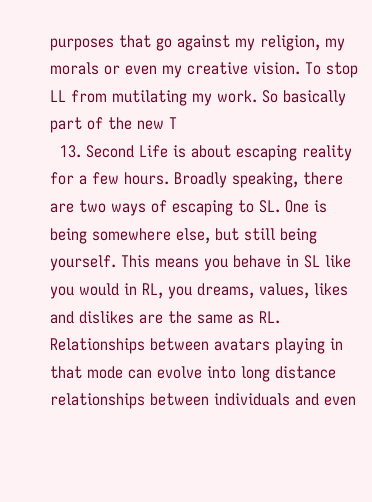purposes that go against my religion, my morals or even my creative vision. To stop LL from mutilating my work. So basically part of the new T
  13. Second Life is about escaping reality for a few hours. Broadly speaking, there are two ways of escaping to SL. One is being somewhere else, but still being yourself. This means you behave in SL like you would in RL, you dreams, values, likes and dislikes are the same as RL. Relationships between avatars playing in that mode can evolve into long distance relationships between individuals and even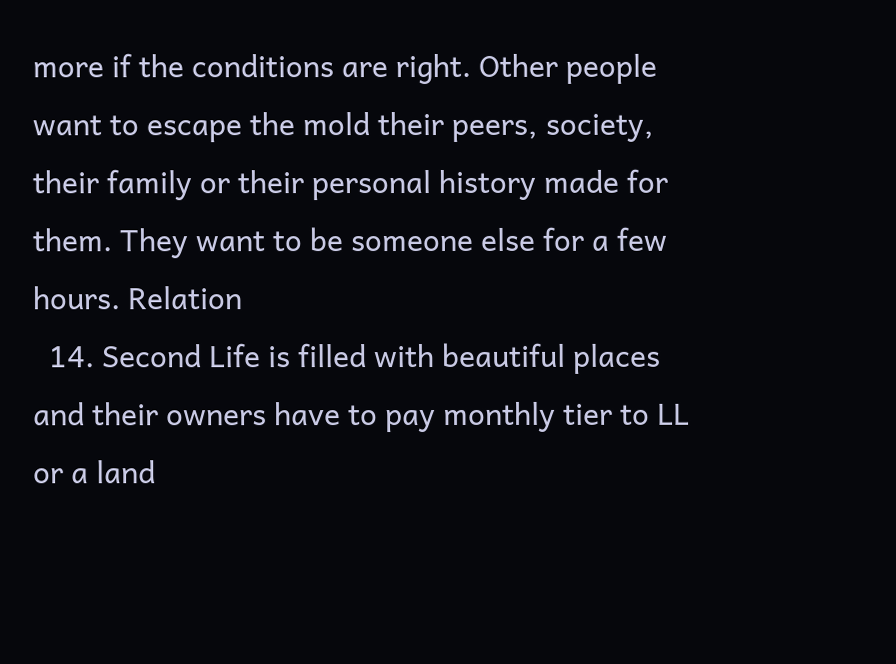more if the conditions are right. Other people want to escape the mold their peers, society, their family or their personal history made for them. They want to be someone else for a few hours. Relation
  14. Second Life is filled with beautiful places and their owners have to pay monthly tier to LL or a land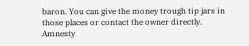baron. You can give the money trough tip jars in those places or contact the owner directly. Amnesty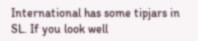International has some tipjars in SL. If you look well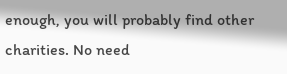enough, you will probably find other charities. No need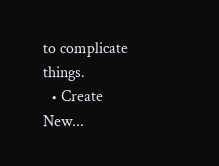to complicate things.
  • Create New...